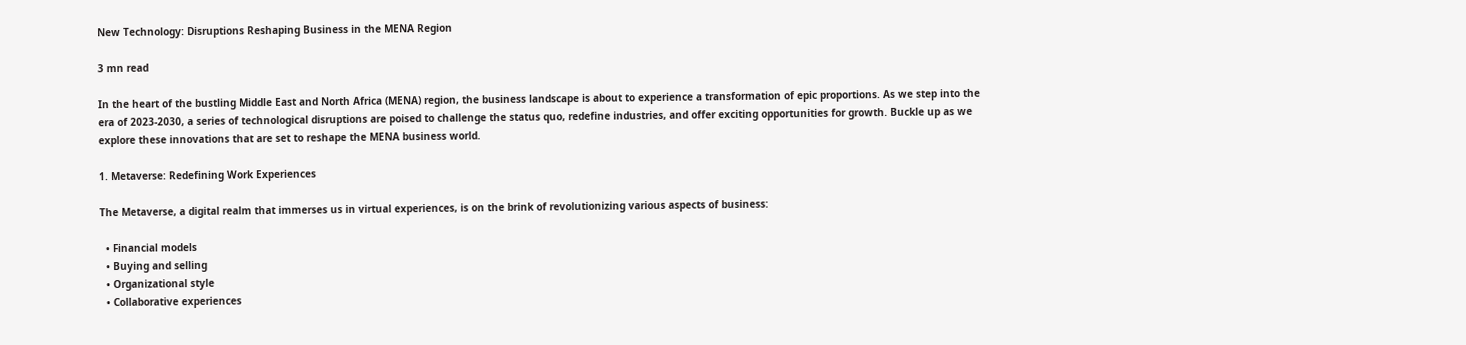New Technology: Disruptions Reshaping Business in the MENA Region

3 mn read

In the heart of the bustling Middle East and North Africa (MENA) region, the business landscape is about to experience a transformation of epic proportions. As we step into the era of 2023-2030, a series of technological disruptions are poised to challenge the status quo, redefine industries, and offer exciting opportunities for growth. Buckle up as we explore these innovations that are set to reshape the MENA business world.

1. Metaverse: Redefining Work Experiences

The Metaverse, a digital realm that immerses us in virtual experiences, is on the brink of revolutionizing various aspects of business:

  • Financial models
  • Buying and selling
  • Organizational style
  • Collaborative experiences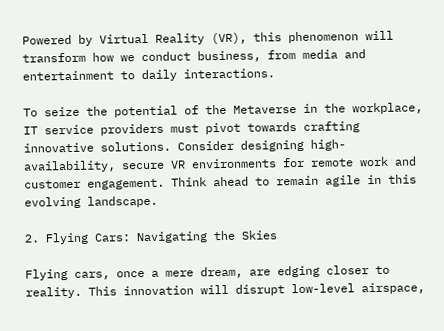Powered by Virtual Reality (VR), this phenomenon will transform how we conduct business, from media and entertainment to daily interactions.

To seize the potential of the Metaverse in the workplace, IT service providers must pivot towards crafting innovative solutions. Consider designing high-availability, secure VR environments for remote work and customer engagement. Think ahead to remain agile in this evolving landscape.

2. Flying Cars: Navigating the Skies

Flying cars, once a mere dream, are edging closer to reality. This innovation will disrupt low-level airspace,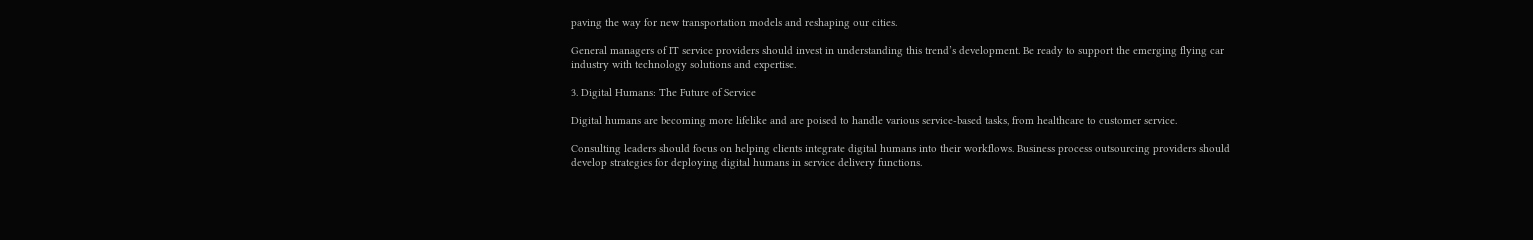paving the way for new transportation models and reshaping our cities.

General managers of IT service providers should invest in understanding this trend’s development. Be ready to support the emerging flying car industry with technology solutions and expertise.

3. Digital Humans: The Future of Service

Digital humans are becoming more lifelike and are poised to handle various service-based tasks, from healthcare to customer service.

Consulting leaders should focus on helping clients integrate digital humans into their workflows. Business process outsourcing providers should develop strategies for deploying digital humans in service delivery functions.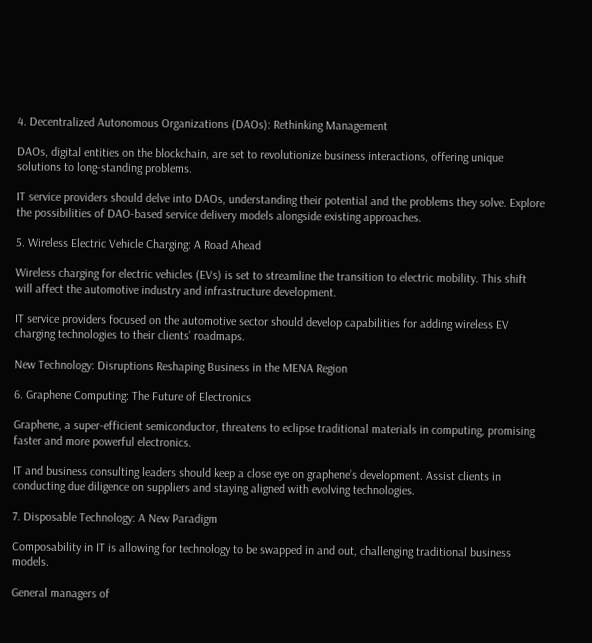4. Decentralized Autonomous Organizations (DAOs): Rethinking Management

DAOs, digital entities on the blockchain, are set to revolutionize business interactions, offering unique solutions to long-standing problems.

IT service providers should delve into DAOs, understanding their potential and the problems they solve. Explore the possibilities of DAO-based service delivery models alongside existing approaches.

5. Wireless Electric Vehicle Charging: A Road Ahead

Wireless charging for electric vehicles (EVs) is set to streamline the transition to electric mobility. This shift will affect the automotive industry and infrastructure development.

IT service providers focused on the automotive sector should develop capabilities for adding wireless EV charging technologies to their clients’ roadmaps.

New Technology: Disruptions Reshaping Business in the MENA Region

6. Graphene Computing: The Future of Electronics

Graphene, a super-efficient semiconductor, threatens to eclipse traditional materials in computing, promising faster and more powerful electronics.

IT and business consulting leaders should keep a close eye on graphene’s development. Assist clients in conducting due diligence on suppliers and staying aligned with evolving technologies.

7. Disposable Technology: A New Paradigm

Composability in IT is allowing for technology to be swapped in and out, challenging traditional business models.

General managers of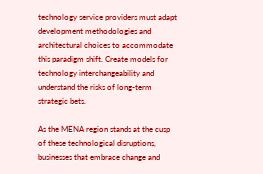technology service providers must adapt development methodologies and architectural choices to accommodate this paradigm shift. Create models for technology interchangeability and understand the risks of long-term strategic bets.

As the MENA region stands at the cusp of these technological disruptions, businesses that embrace change and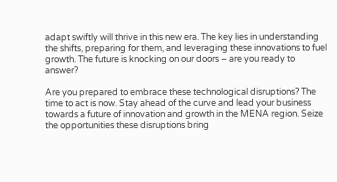adapt swiftly will thrive in this new era. The key lies in understanding the shifts, preparing for them, and leveraging these innovations to fuel growth. The future is knocking on our doors – are you ready to answer?

Are you prepared to embrace these technological disruptions? The time to act is now. Stay ahead of the curve and lead your business towards a future of innovation and growth in the MENA region. Seize the opportunities these disruptions bring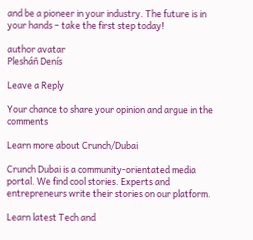and be a pioneer in your industry. The future is in your hands – take the first step today!

author avatar
Plesháñ Denís

Leave a Reply

Your chance to share your opinion and argue in the comments

Learn more about Crunch/Dubai

Crunch Dubai is a community-orientated media portal. We find cool stories. Experts and entrepreneurs write their stories on our platform.

Learn latest Tech and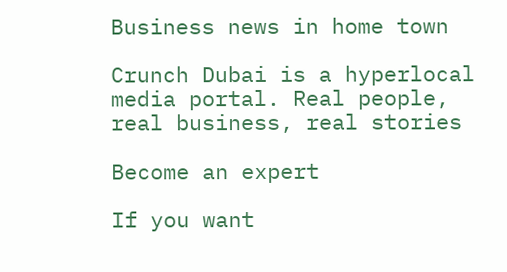Business news in home town

Crunch Dubai is a hyperlocal media portal. Real people, real business, real stories

Become an expert

If you want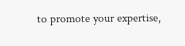to promote your expertise,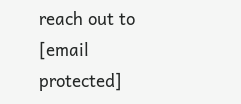reach out to [email protected]